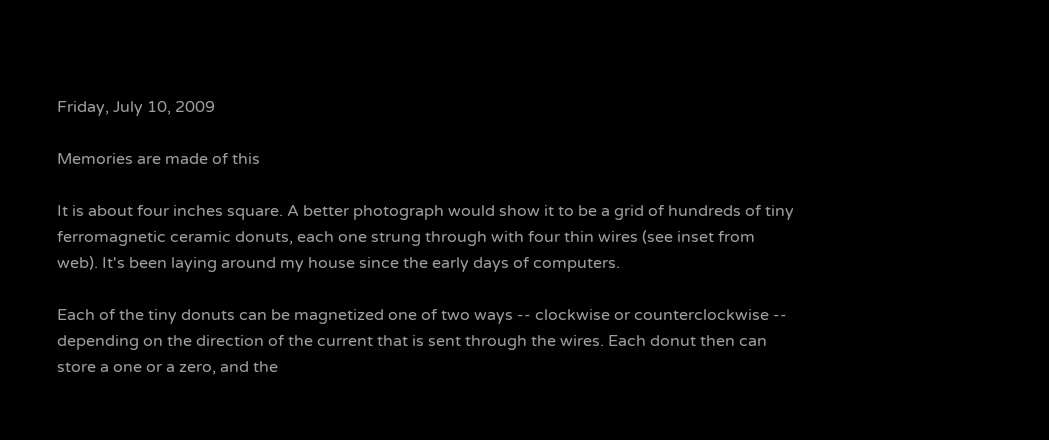Friday, July 10, 2009

Memories are made of this

It is about four inches square. A better photograph would show it to be a grid of hundreds of tiny ferromagnetic ceramic donuts, each one strung through with four thin wires (see inset from web). It's been laying around my house since the early days of computers.

Each of the tiny donuts can be magnetized one of two ways -- clockwise or counterclockwise -- depending on the direction of the current that is sent through the wires. Each donut then can store a one or a zero, and the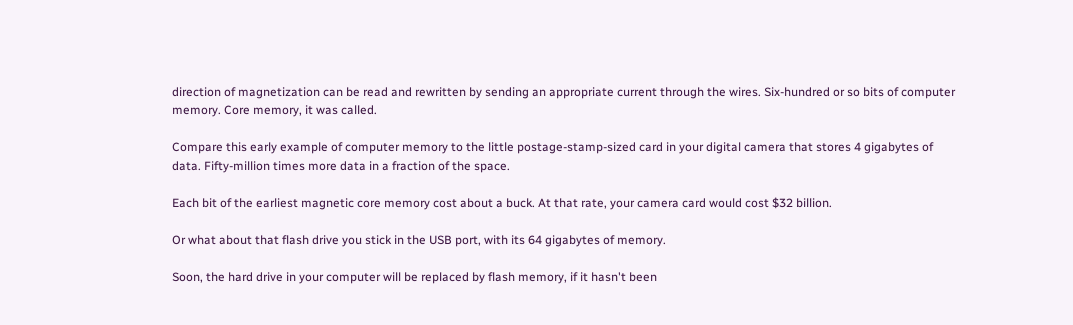direction of magnetization can be read and rewritten by sending an appropriate current through the wires. Six-hundred or so bits of computer memory. Core memory, it was called.

Compare this early example of computer memory to the little postage-stamp-sized card in your digital camera that stores 4 gigabytes of data. Fifty-million times more data in a fraction of the space.

Each bit of the earliest magnetic core memory cost about a buck. At that rate, your camera card would cost $32 billion.

Or what about that flash drive you stick in the USB port, with its 64 gigabytes of memory.

Soon, the hard drive in your computer will be replaced by flash memory, if it hasn't been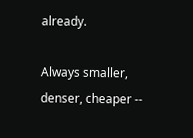already.

Always smaller, denser, cheaper --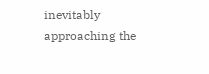inevitably approaching the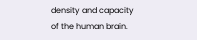density and capacity of the human brain.